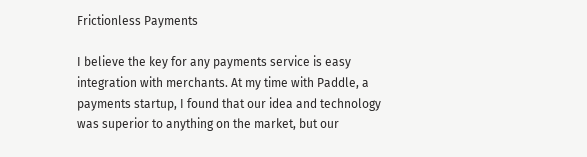Frictionless Payments

I believe the key for any payments service is easy integration with merchants. At my time with Paddle, a payments startup, I found that our idea and technology was superior to anything on the market, but our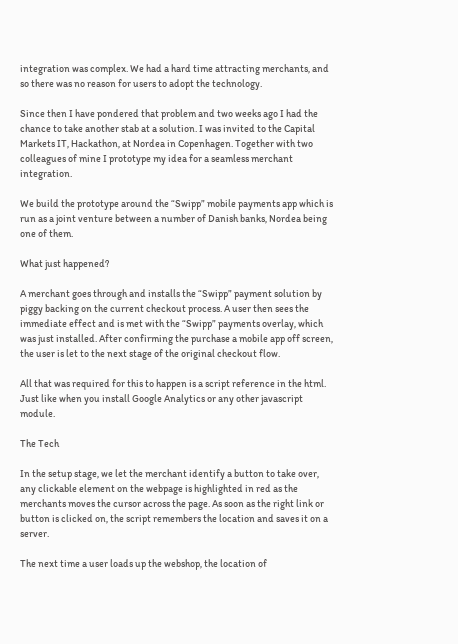integration was complex. We had a hard time attracting merchants, and so there was no reason for users to adopt the technology.

Since then I have pondered that problem and two weeks ago I had the chance to take another stab at a solution. I was invited to the Capital Markets IT, Hackathon, at Nordea in Copenhagen. Together with two colleagues of mine I prototype my idea for a seamless merchant integration.

We build the prototype around the “Swipp” mobile payments app which is run as a joint venture between a number of Danish banks, Nordea being one of them.

What just happened?

A merchant goes through and installs the “Swipp” payment solution by piggy backing on the current checkout process. A user then sees the immediate effect and is met with the “Swipp” payments overlay, which was just installed. After confirming the purchase a mobile app off screen, the user is let to the next stage of the original checkout flow.

All that was required for this to happen is a script reference in the html. Just like when you install Google Analytics or any other javascript module.

The Tech

In the setup stage, we let the merchant identify a button to take over, any clickable element on the webpage is highlighted in red as the merchants moves the cursor across the page. As soon as the right link or button is clicked on, the script remembers the location and saves it on a server.

The next time a user loads up the webshop, the location of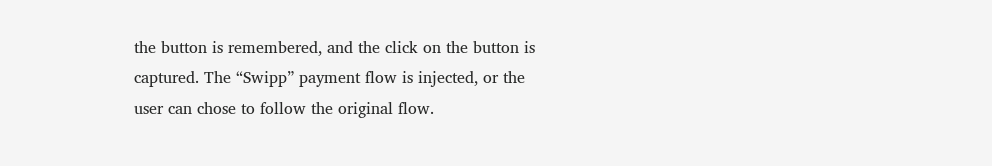the button is remembered, and the click on the button is captured. The “Swipp” payment flow is injected, or the user can chose to follow the original flow.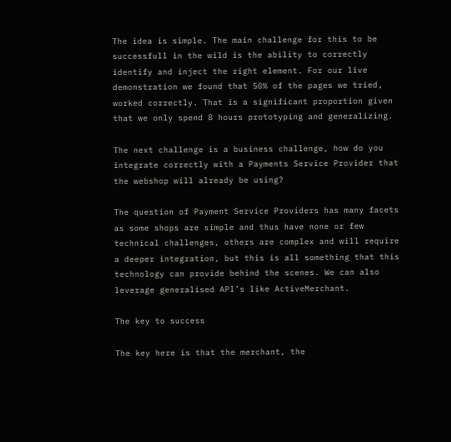The idea is simple. The main challenge for this to be successfull in the wild is the ability to correctly identify and inject the right element. For our live demonstration we found that 50% of the pages we tried, worked correctly. That is a significant proportion given that we only spend 8 hours prototyping and generalizing.

The next challenge is a business challenge, how do you integrate correctly with a Payments Service Provider that the webshop will already be using?

The question of Payment Service Providers has many facets as some shops are simple and thus have none or few technical challenges, others are complex and will require a deeper integration, but this is all something that this technology can provide behind the scenes. We can also leverage generalised API’s like ActiveMerchant.

The key to success

The key here is that the merchant, the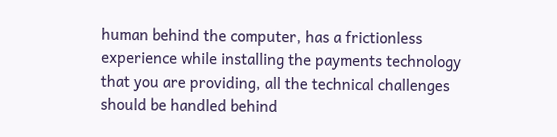human behind the computer, has a frictionless experience while installing the payments technology that you are providing, all the technical challenges should be handled behind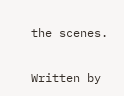the scenes.

Written by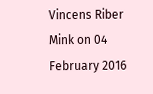Vincens Riber Mink on 04 February 2016